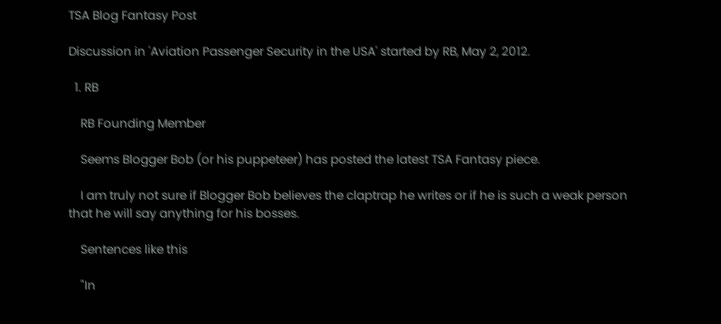TSA Blog Fantasy Post

Discussion in 'Aviation Passenger Security in the USA' started by RB, May 2, 2012.

  1. RB

    RB Founding Member

    Seems Blogger Bob (or his puppeteer) has posted the latest TSA Fantasy piece.

    I am truly not sure if Blogger Bob believes the claptrap he writes or if he is such a weak person that he will say anything for his bosses.

    Sentences like this

    "In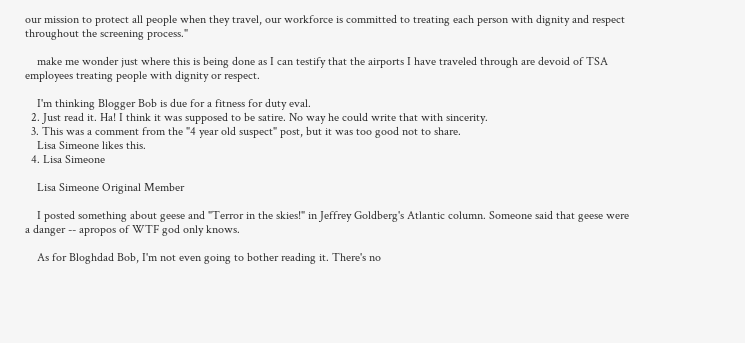our mission to protect all people when they travel, our workforce is committed to treating each person with dignity and respect throughout the screening process."

    make me wonder just where this is being done as I can testify that the airports I have traveled through are devoid of TSA employees treating people with dignity or respect.

    I'm thinking Blogger Bob is due for a fitness for duty eval.
  2. Just read it. Ha! I think it was supposed to be satire. No way he could write that with sincerity.
  3. This was a comment from the "4 year old suspect" post, but it was too good not to share.
    Lisa Simeone likes this.
  4. Lisa Simeone

    Lisa Simeone Original Member

    I posted something about geese and "Terror in the skies!" in Jeffrey Goldberg's Atlantic column. Someone said that geese were a danger -- apropos of WTF god only knows.

    As for Bloghdad Bob, I'm not even going to bother reading it. There's no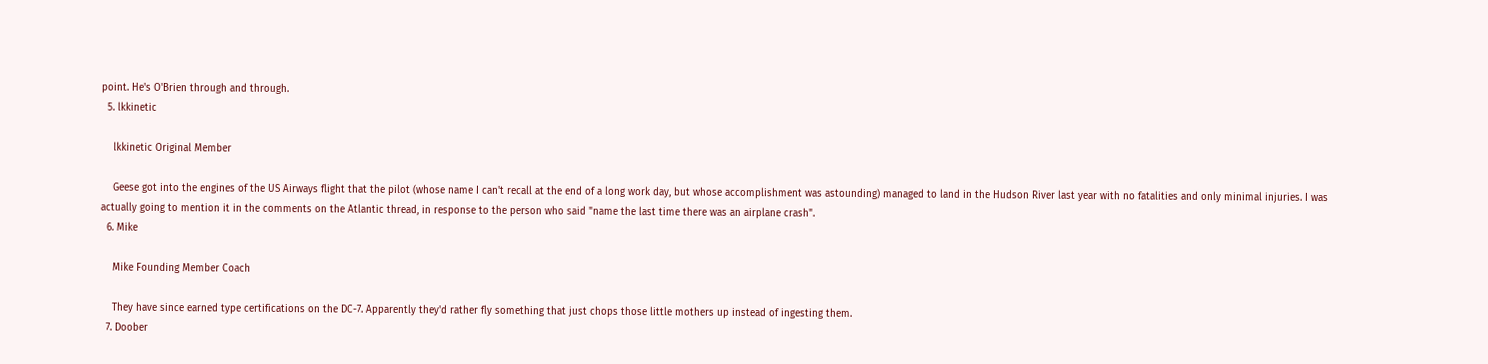point. He's O'Brien through and through.
  5. lkkinetic

    lkkinetic Original Member

    Geese got into the engines of the US Airways flight that the pilot (whose name I can't recall at the end of a long work day, but whose accomplishment was astounding) managed to land in the Hudson River last year with no fatalities and only minimal injuries. I was actually going to mention it in the comments on the Atlantic thread, in response to the person who said "name the last time there was an airplane crash".
  6. Mike

    Mike Founding Member Coach

    They have since earned type certifications on the DC-7. Apparently they'd rather fly something that just chops those little mothers up instead of ingesting them.
  7. Doober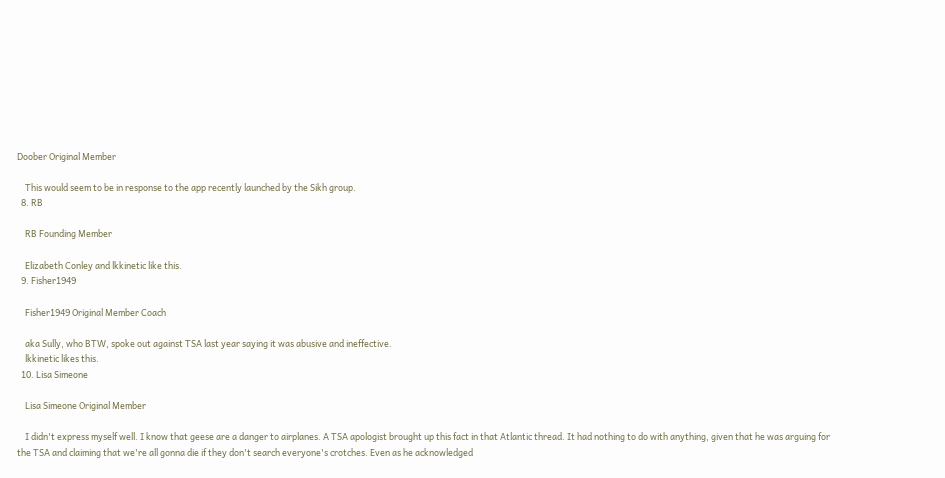Doober Original Member

    This would seem to be in response to the app recently launched by the Sikh group.
  8. RB

    RB Founding Member

    Elizabeth Conley and lkkinetic like this.
  9. Fisher1949

    Fisher1949 Original Member Coach

    aka Sully, who BTW, spoke out against TSA last year saying it was abusive and ineffective.
    lkkinetic likes this.
  10. Lisa Simeone

    Lisa Simeone Original Member

    I didn't express myself well. I know that geese are a danger to airplanes. A TSA apologist brought up this fact in that Atlantic thread. It had nothing to do with anything, given that he was arguing for the TSA and claiming that we're all gonna die if they don't search everyone's crotches. Even as he acknowledged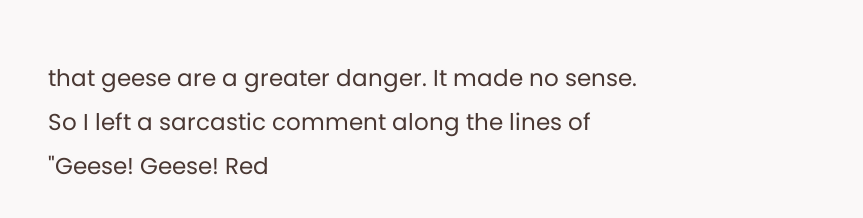that geese are a greater danger. It made no sense. So I left a sarcastic comment along the lines of "Geese! Geese! Red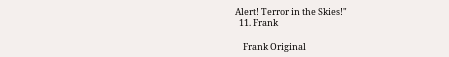Alert! Terror in the Skies!"
  11. Frank

    Frank Original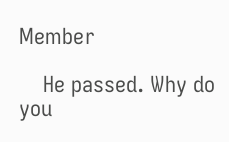Member

    He passed. Why do you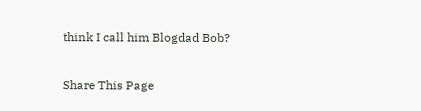think I call him Blogdad Bob?

Share This Page